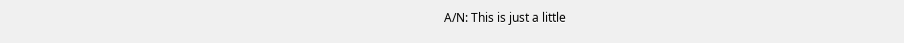A/N: This is just a little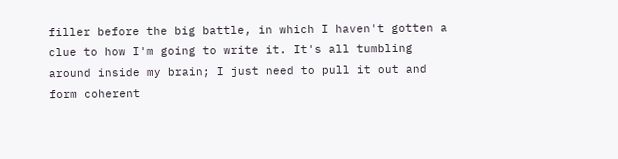filler before the big battle, in which I haven't gotten a clue to how I'm going to write it. It's all tumbling around inside my brain; I just need to pull it out and form coherent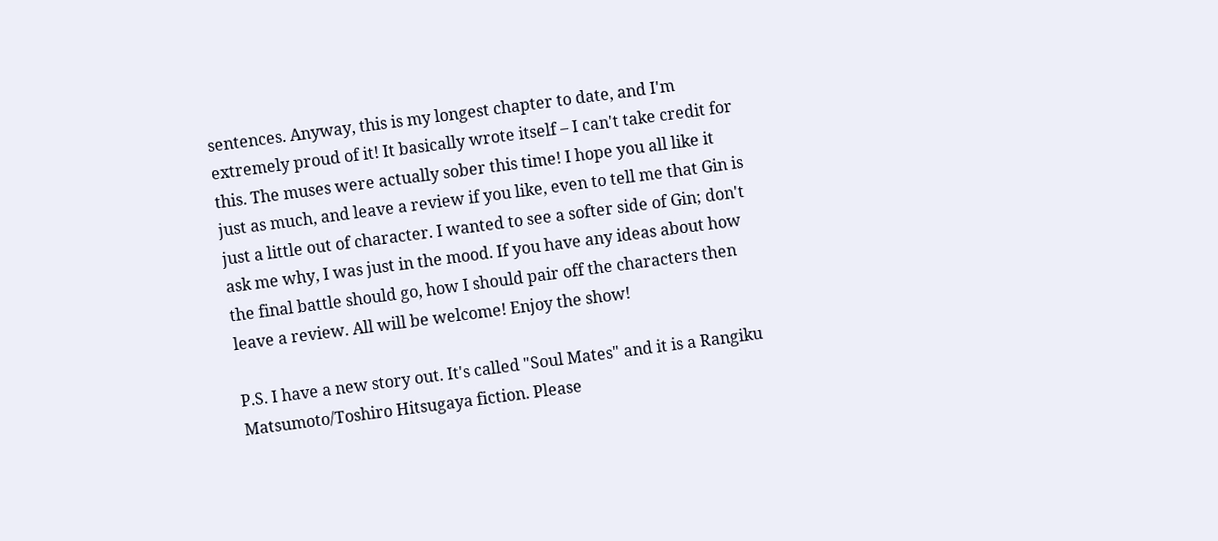sentences. Anyway, this is my longest chapter to date, and I'm extremely proud of it! It basically wrote itself – I can't take credit for this. The muses were actually sober this time! I hope you all like it just as much, and leave a review if you like, even to tell me that Gin is just a little out of character. I wanted to see a softer side of Gin; don't ask me why, I was just in the mood. If you have any ideas about how the final battle should go, how I should pair off the characters then leave a review. All will be welcome! Enjoy the show!

P.S. I have a new story out. It's called "Soul Mates" and it is a Rangiku Matsumoto/Toshiro Hitsugaya fiction. Please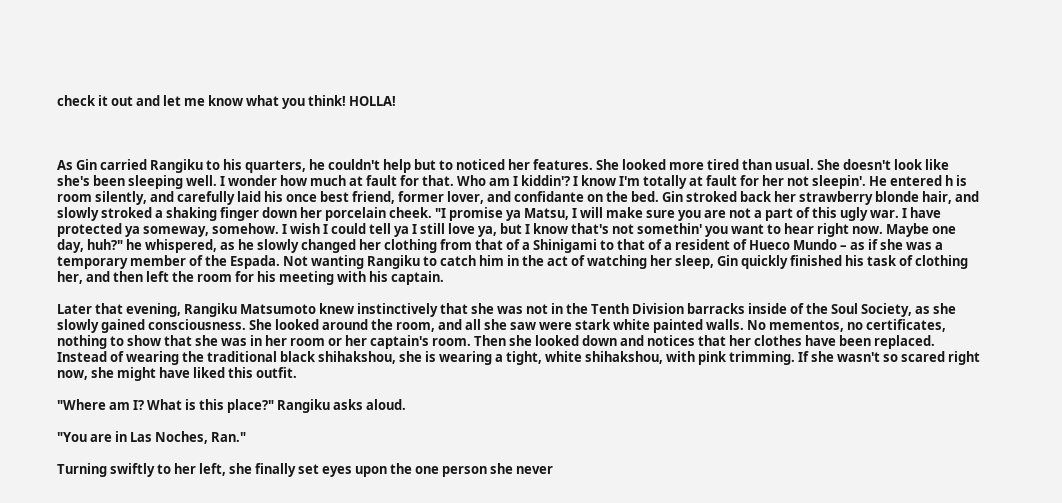check it out and let me know what you think! HOLLA!



As Gin carried Rangiku to his quarters, he couldn't help but to noticed her features. She looked more tired than usual. She doesn't look like she's been sleeping well. I wonder how much at fault for that. Who am I kiddin'? I know I'm totally at fault for her not sleepin'. He entered h is room silently, and carefully laid his once best friend, former lover, and confidante on the bed. Gin stroked back her strawberry blonde hair, and slowly stroked a shaking finger down her porcelain cheek. "I promise ya Matsu, I will make sure you are not a part of this ugly war. I have protected ya someway, somehow. I wish I could tell ya I still love ya, but I know that's not somethin' you want to hear right now. Maybe one day, huh?" he whispered, as he slowly changed her clothing from that of a Shinigami to that of a resident of Hueco Mundo – as if she was a temporary member of the Espada. Not wanting Rangiku to catch him in the act of watching her sleep, Gin quickly finished his task of clothing her, and then left the room for his meeting with his captain.

Later that evening, Rangiku Matsumoto knew instinctively that she was not in the Tenth Division barracks inside of the Soul Society, as she slowly gained consciousness. She looked around the room, and all she saw were stark white painted walls. No mementos, no certificates, nothing to show that she was in her room or her captain's room. Then she looked down and notices that her clothes have been replaced. Instead of wearing the traditional black shihakshou, she is wearing a tight, white shihakshou, with pink trimming. If she wasn't so scared right now, she might have liked this outfit.

"Where am I? What is this place?" Rangiku asks aloud.

"You are in Las Noches, Ran."

Turning swiftly to her left, she finally set eyes upon the one person she never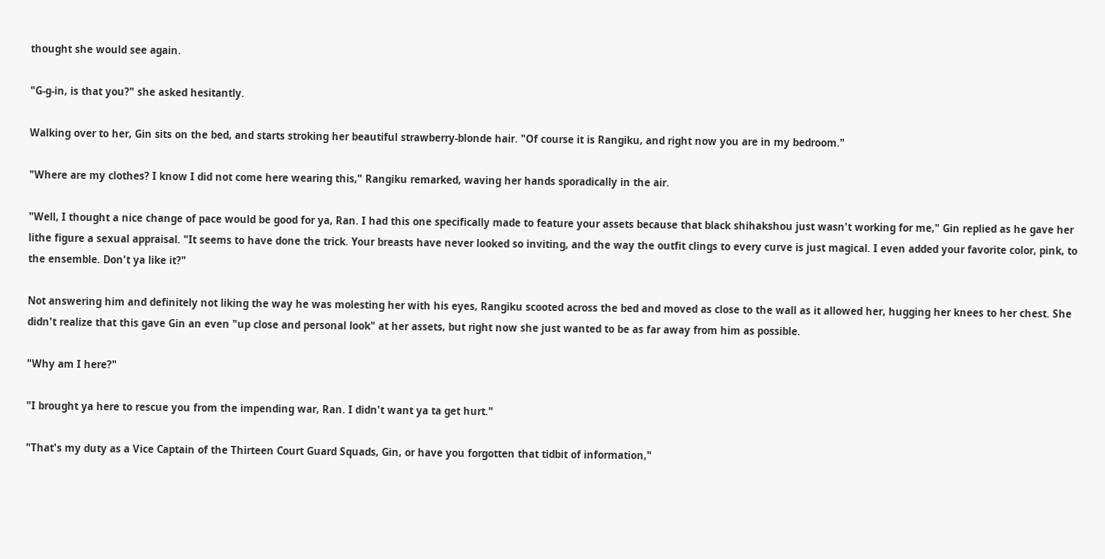thought she would see again.

"G-g-in, is that you?" she asked hesitantly.

Walking over to her, Gin sits on the bed, and starts stroking her beautiful strawberry-blonde hair. "Of course it is Rangiku, and right now you are in my bedroom."

"Where are my clothes? I know I did not come here wearing this," Rangiku remarked, waving her hands sporadically in the air.

"Well, I thought a nice change of pace would be good for ya, Ran. I had this one specifically made to feature your assets because that black shihakshou just wasn't working for me," Gin replied as he gave her lithe figure a sexual appraisal. "It seems to have done the trick. Your breasts have never looked so inviting, and the way the outfit clings to every curve is just magical. I even added your favorite color, pink, to the ensemble. Don't ya like it?"

Not answering him and definitely not liking the way he was molesting her with his eyes, Rangiku scooted across the bed and moved as close to the wall as it allowed her, hugging her knees to her chest. She didn't realize that this gave Gin an even "up close and personal look" at her assets, but right now she just wanted to be as far away from him as possible.

"Why am I here?"

"I brought ya here to rescue you from the impending war, Ran. I didn't want ya ta get hurt."

"That's my duty as a Vice Captain of the Thirteen Court Guard Squads, Gin, or have you forgotten that tidbit of information,"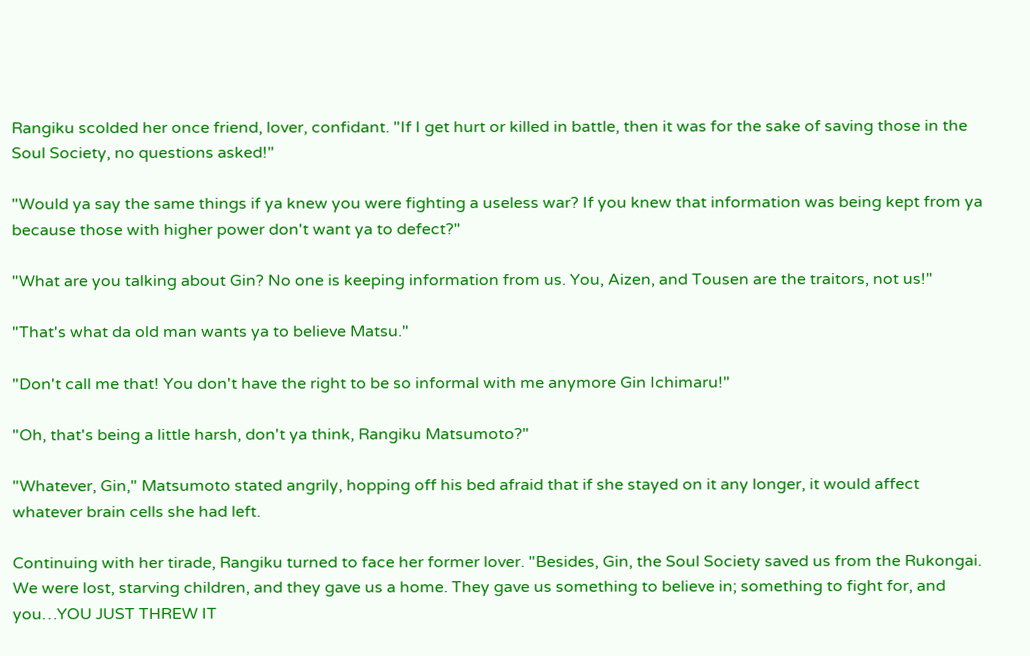Rangiku scolded her once friend, lover, confidant. "If I get hurt or killed in battle, then it was for the sake of saving those in the Soul Society, no questions asked!"

"Would ya say the same things if ya knew you were fighting a useless war? If you knew that information was being kept from ya because those with higher power don't want ya to defect?"

"What are you talking about Gin? No one is keeping information from us. You, Aizen, and Tousen are the traitors, not us!"

"That's what da old man wants ya to believe Matsu."

"Don't call me that! You don't have the right to be so informal with me anymore Gin Ichimaru!"

"Oh, that's being a little harsh, don't ya think, Rangiku Matsumoto?"

"Whatever, Gin," Matsumoto stated angrily, hopping off his bed afraid that if she stayed on it any longer, it would affect whatever brain cells she had left.

Continuing with her tirade, Rangiku turned to face her former lover. "Besides, Gin, the Soul Society saved us from the Rukongai. We were lost, starving children, and they gave us a home. They gave us something to believe in; something to fight for, and you…YOU JUST THREW IT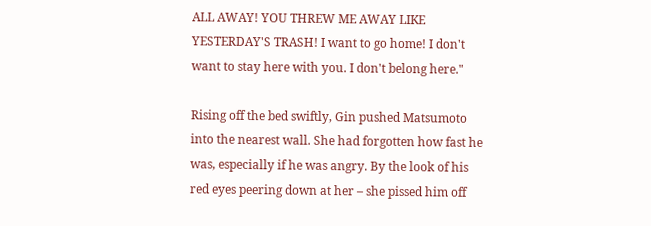ALL AWAY! YOU THREW ME AWAY LIKE YESTERDAY'S TRASH! I want to go home! I don't want to stay here with you. I don't belong here."

Rising off the bed swiftly, Gin pushed Matsumoto into the nearest wall. She had forgotten how fast he was, especially if he was angry. By the look of his red eyes peering down at her – she pissed him off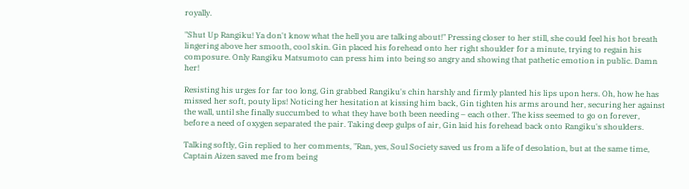royally.

"Shut Up Rangiku! Ya don't know what the hell you are talking about!" Pressing closer to her still, she could feel his hot breath lingering above her smooth, cool skin. Gin placed his forehead onto her right shoulder for a minute, trying to regain his composure. Only Rangiku Matsumoto can press him into being so angry and showing that pathetic emotion in public. Damn her!

Resisting his urges for far too long, Gin grabbed Rangiku's chin harshly and firmly planted his lips upon hers. Oh, how he has missed her soft, pouty lips! Noticing her hesitation at kissing him back, Gin tighten his arms around her, securing her against the wall, until she finally succumbed to what they have both been needing – each other. The kiss seemed to go on forever, before a need of oxygen separated the pair. Taking deep gulps of air, Gin laid his forehead back onto Rangiku's shoulders.

Talking softly, Gin replied to her comments, "Ran, yes, Soul Society saved us from a life of desolation, but at the same time, Captain Aizen saved me from being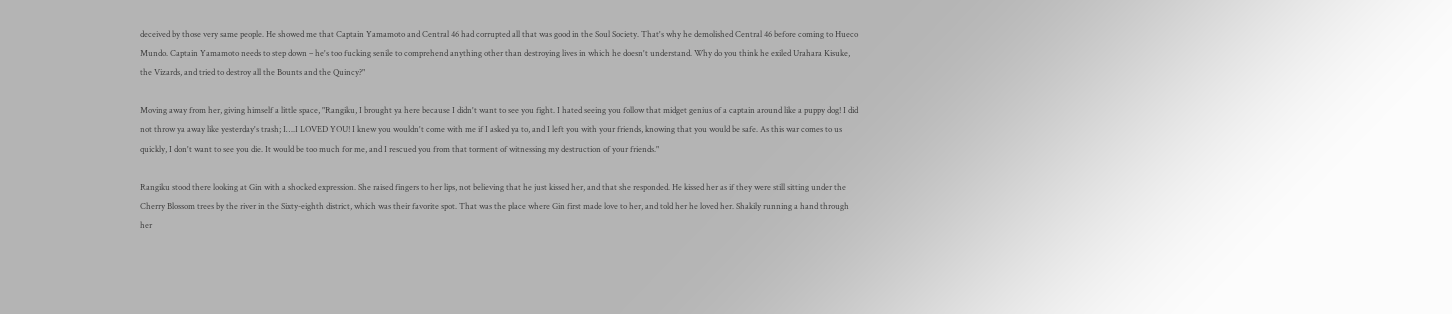deceived by those very same people. He showed me that Captain Yamamoto and Central 46 had corrupted all that was good in the Soul Society. That's why he demolished Central 46 before coming to Hueco Mundo. Captain Yamamoto needs to step down – he's too fucking senile to comprehend anything other than destroying lives in which he doesn't understand. Why do you think he exiled Urahara Kisuke, the Vizards, and tried to destroy all the Bounts and the Quincy?"

Moving away from her, giving himself a little space, "Rangiku, I brought ya here because I didn't want to see you fight. I hated seeing you follow that midget genius of a captain around like a puppy dog! I did not throw ya away like yesterday's trash; I….I LOVED YOU! I knew you wouldn't come with me if I asked ya to, and I left you with your friends, knowing that you would be safe. As this war comes to us quickly, I don't want to see you die. It would be too much for me, and I rescued you from that torment of witnessing my destruction of your friends."

Rangiku stood there looking at Gin with a shocked expression. She raised fingers to her lips, not believing that he just kissed her, and that she responded. He kissed her as if they were still sitting under the Cherry Blossom trees by the river in the Sixty-eighth district, which was their favorite spot. That was the place where Gin first made love to her, and told her he loved her. Shakily running a hand through her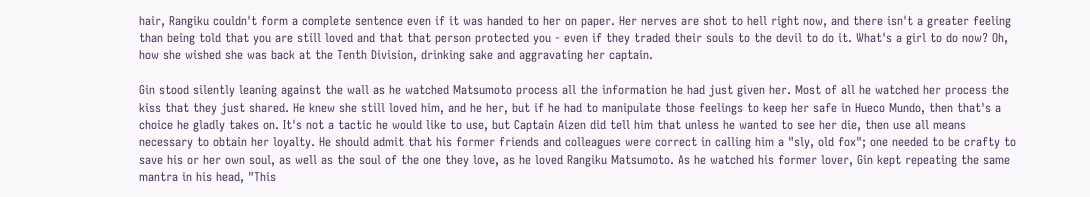hair, Rangiku couldn't form a complete sentence even if it was handed to her on paper. Her nerves are shot to hell right now, and there isn't a greater feeling than being told that you are still loved and that that person protected you - even if they traded their souls to the devil to do it. What's a girl to do now? Oh, how she wished she was back at the Tenth Division, drinking sake and aggravating her captain.

Gin stood silently leaning against the wall as he watched Matsumoto process all the information he had just given her. Most of all he watched her process the kiss that they just shared. He knew she still loved him, and he her, but if he had to manipulate those feelings to keep her safe in Hueco Mundo, then that's a choice he gladly takes on. It's not a tactic he would like to use, but Captain Aizen did tell him that unless he wanted to see her die, then use all means necessary to obtain her loyalty. He should admit that his former friends and colleagues were correct in calling him a "sly, old fox"; one needed to be crafty to save his or her own soul, as well as the soul of the one they love, as he loved Rangiku Matsumoto. As he watched his former lover, Gin kept repeating the same mantra in his head, "This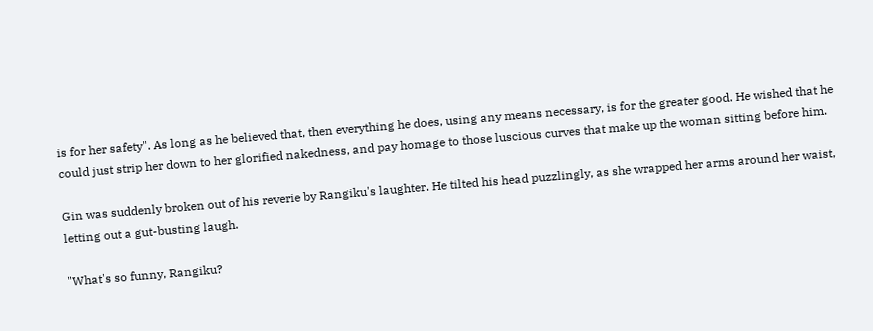is for her safety". As long as he believed that, then everything he does, using any means necessary, is for the greater good. He wished that he could just strip her down to her glorified nakedness, and pay homage to those luscious curves that make up the woman sitting before him.

Gin was suddenly broken out of his reverie by Rangiku's laughter. He tilted his head puzzlingly, as she wrapped her arms around her waist, letting out a gut-busting laugh.

"What's so funny, Rangiku?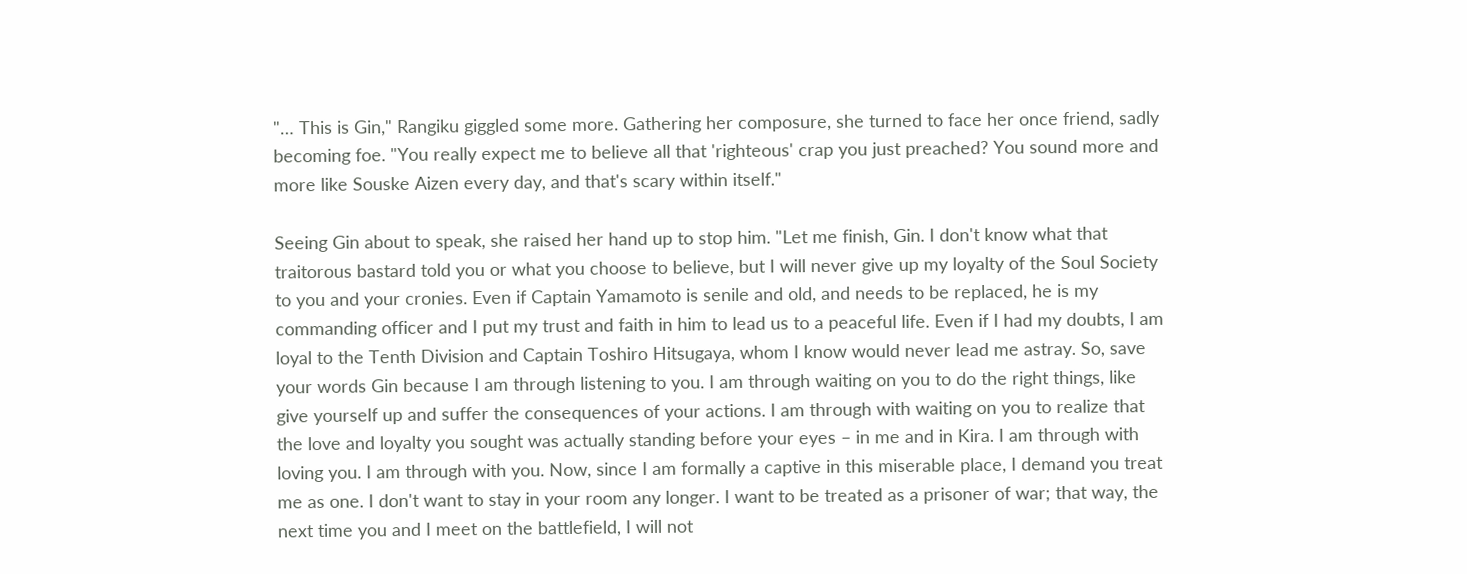"… This is Gin," Rangiku giggled some more. Gathering her composure, she turned to face her once friend, sadly becoming foe. "You really expect me to believe all that 'righteous' crap you just preached? You sound more and more like Souske Aizen every day, and that's scary within itself."

Seeing Gin about to speak, she raised her hand up to stop him. "Let me finish, Gin. I don't know what that traitorous bastard told you or what you choose to believe, but I will never give up my loyalty of the Soul Society to you and your cronies. Even if Captain Yamamoto is senile and old, and needs to be replaced, he is my commanding officer and I put my trust and faith in him to lead us to a peaceful life. Even if I had my doubts, I am loyal to the Tenth Division and Captain Toshiro Hitsugaya, whom I know would never lead me astray. So, save your words Gin because I am through listening to you. I am through waiting on you to do the right things, like give yourself up and suffer the consequences of your actions. I am through with waiting on you to realize that the love and loyalty you sought was actually standing before your eyes – in me and in Kira. I am through with loving you. I am through with you. Now, since I am formally a captive in this miserable place, I demand you treat me as one. I don't want to stay in your room any longer. I want to be treated as a prisoner of war; that way, the next time you and I meet on the battlefield, I will not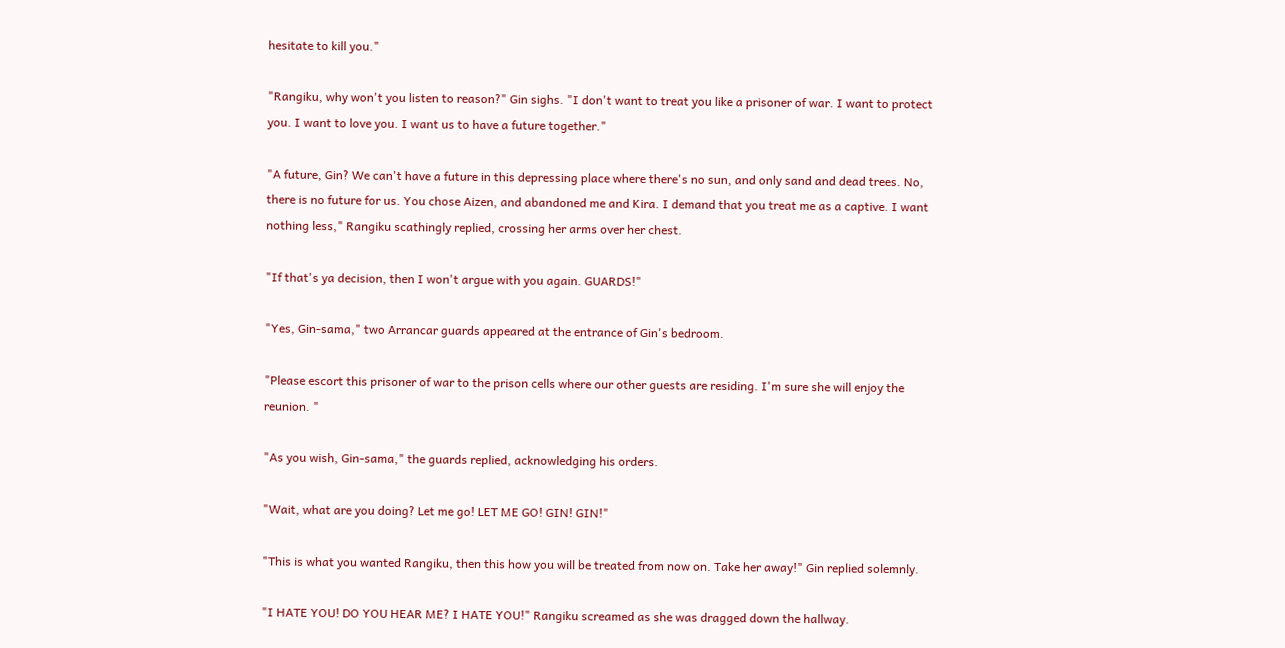hesitate to kill you."

"Rangiku, why won't you listen to reason?" Gin sighs. "I don't want to treat you like a prisoner of war. I want to protect you. I want to love you. I want us to have a future together."

"A future, Gin? We can't have a future in this depressing place where there's no sun, and only sand and dead trees. No, there is no future for us. You chose Aizen, and abandoned me and Kira. I demand that you treat me as a captive. I want nothing less," Rangiku scathingly replied, crossing her arms over her chest.

"If that's ya decision, then I won't argue with you again. GUARDS!"

"Yes, Gin-sama," two Arrancar guards appeared at the entrance of Gin's bedroom.

"Please escort this prisoner of war to the prison cells where our other guests are residing. I'm sure she will enjoy the reunion. "

"As you wish, Gin-sama," the guards replied, acknowledging his orders.

"Wait, what are you doing? Let me go! LET ME GO! GIN! GIN!"

"This is what you wanted Rangiku, then this how you will be treated from now on. Take her away!" Gin replied solemnly.

"I HATE YOU! DO YOU HEAR ME? I HATE YOU!" Rangiku screamed as she was dragged down the hallway.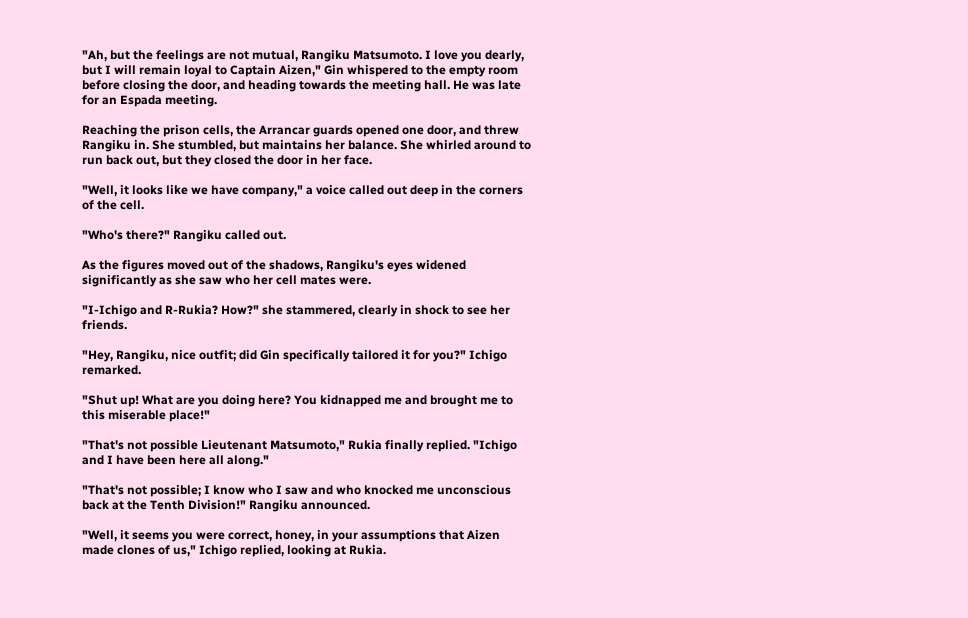"Ah, but the feelings are not mutual, Rangiku Matsumoto. I love you dearly, but I will remain loyal to Captain Aizen," Gin whispered to the empty room before closing the door, and heading towards the meeting hall. He was late for an Espada meeting.

Reaching the prison cells, the Arrancar guards opened one door, and threw Rangiku in. She stumbled, but maintains her balance. She whirled around to run back out, but they closed the door in her face.

"Well, it looks like we have company," a voice called out deep in the corners of the cell.

"Who's there?" Rangiku called out.

As the figures moved out of the shadows, Rangiku's eyes widened significantly as she saw who her cell mates were.

"I-Ichigo and R-Rukia? How?" she stammered, clearly in shock to see her friends.

"Hey, Rangiku, nice outfit; did Gin specifically tailored it for you?" Ichigo remarked.

"Shut up! What are you doing here? You kidnapped me and brought me to this miserable place!"

"That's not possible Lieutenant Matsumoto," Rukia finally replied. "Ichigo and I have been here all along."

"That's not possible; I know who I saw and who knocked me unconscious back at the Tenth Division!" Rangiku announced.

"Well, it seems you were correct, honey, in your assumptions that Aizen made clones of us," Ichigo replied, looking at Rukia.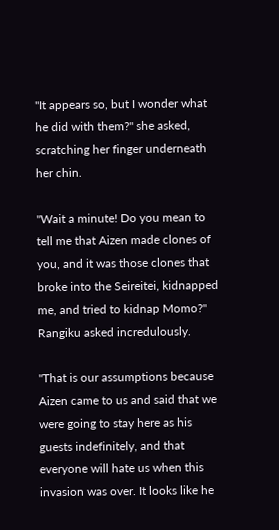"It appears so, but I wonder what he did with them?" she asked, scratching her finger underneath her chin.

"Wait a minute! Do you mean to tell me that Aizen made clones of you, and it was those clones that broke into the Seireitei, kidnapped me, and tried to kidnap Momo?" Rangiku asked incredulously.

"That is our assumptions because Aizen came to us and said that we were going to stay here as his guests indefinitely, and that everyone will hate us when this invasion was over. It looks like he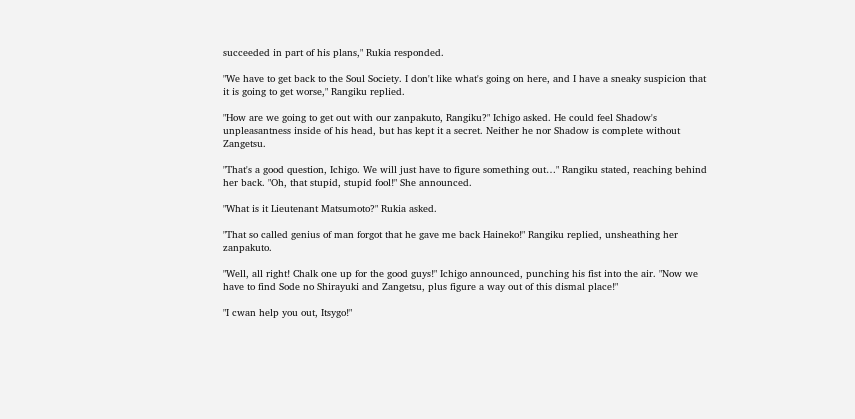succeeded in part of his plans," Rukia responded.

"We have to get back to the Soul Society. I don't like what's going on here, and I have a sneaky suspicion that it is going to get worse," Rangiku replied.

"How are we going to get out with our zanpakuto, Rangiku?" Ichigo asked. He could feel Shadow's unpleasantness inside of his head, but has kept it a secret. Neither he nor Shadow is complete without Zangetsu.

"That's a good question, Ichigo. We will just have to figure something out…" Rangiku stated, reaching behind her back. "Oh, that stupid, stupid fool!" She announced.

"What is it Lieutenant Matsumoto?" Rukia asked.

"That so called genius of man forgot that he gave me back Haineko!" Rangiku replied, unsheathing her zanpakuto.

"Well, all right! Chalk one up for the good guys!" Ichigo announced, punching his fist into the air. "Now we have to find Sode no Shirayuki and Zangetsu, plus figure a way out of this dismal place!"

"I cwan help you out, Itsygo!"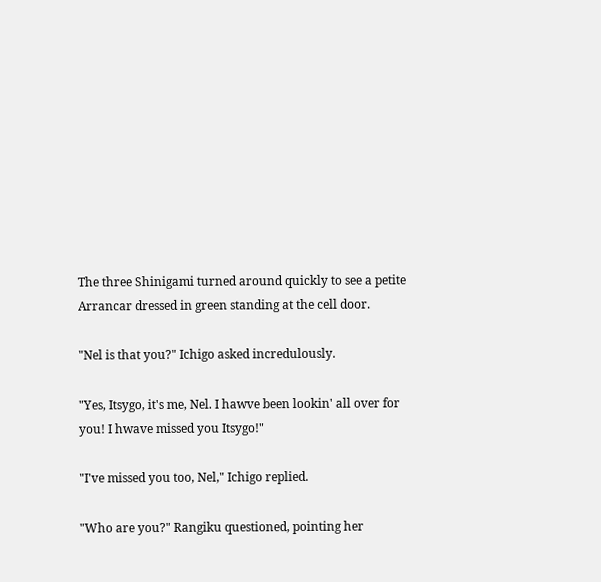The three Shinigami turned around quickly to see a petite Arrancar dressed in green standing at the cell door.

"Nel is that you?" Ichigo asked incredulously.

"Yes, Itsygo, it's me, Nel. I hawve been lookin' all over for you! I hwave missed you Itsygo!"

"I've missed you too, Nel," Ichigo replied.

"Who are you?" Rangiku questioned, pointing her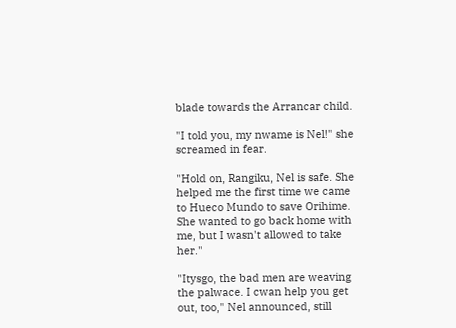blade towards the Arrancar child.

"I told you, my nwame is Nel!" she screamed in fear.

"Hold on, Rangiku, Nel is safe. She helped me the first time we came to Hueco Mundo to save Orihime. She wanted to go back home with me, but I wasn't allowed to take her."

"Itysgo, the bad men are weaving the palwace. I cwan help you get out, too," Nel announced, still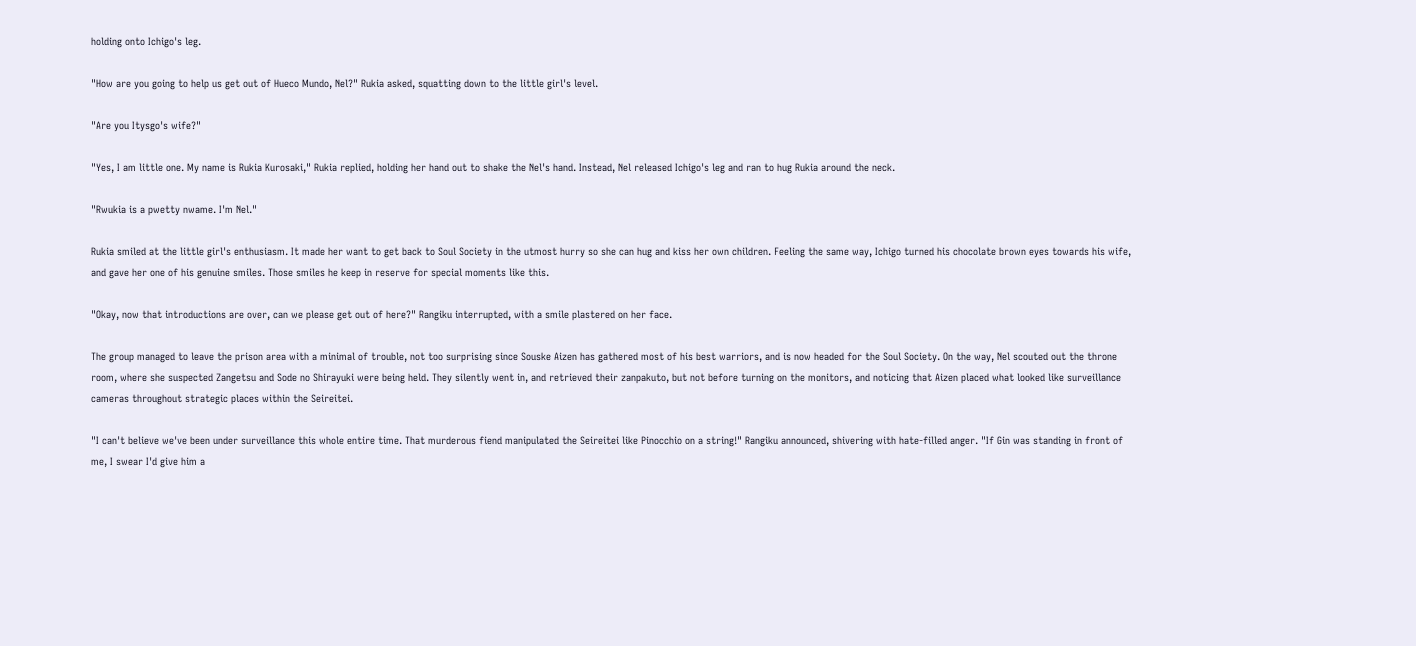holding onto Ichigo's leg.

"How are you going to help us get out of Hueco Mundo, Nel?" Rukia asked, squatting down to the little girl's level.

"Are you Itysgo's wife?"

"Yes, I am little one. My name is Rukia Kurosaki," Rukia replied, holding her hand out to shake the Nel's hand. Instead, Nel released Ichigo's leg and ran to hug Rukia around the neck.

"Rwukia is a pwetty nwame. I'm Nel."

Rukia smiled at the little girl's enthusiasm. It made her want to get back to Soul Society in the utmost hurry so she can hug and kiss her own children. Feeling the same way, Ichigo turned his chocolate brown eyes towards his wife, and gave her one of his genuine smiles. Those smiles he keep in reserve for special moments like this.

"Okay, now that introductions are over, can we please get out of here?" Rangiku interrupted, with a smile plastered on her face.

The group managed to leave the prison area with a minimal of trouble, not too surprising since Souske Aizen has gathered most of his best warriors, and is now headed for the Soul Society. On the way, Nel scouted out the throne room, where she suspected Zangetsu and Sode no Shirayuki were being held. They silently went in, and retrieved their zanpakuto, but not before turning on the monitors, and noticing that Aizen placed what looked like surveillance cameras throughout strategic places within the Seireitei.

"I can't believe we've been under surveillance this whole entire time. That murderous fiend manipulated the Seireitei like Pinocchio on a string!" Rangiku announced, shivering with hate-filled anger. "If Gin was standing in front of me, I swear I'd give him a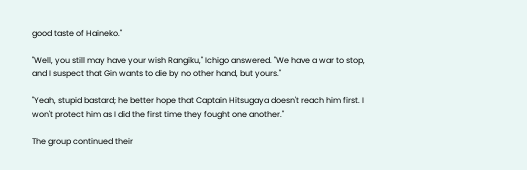good taste of Haineko."

"Well, you still may have your wish Rangiku," Ichigo answered. "We have a war to stop, and I suspect that Gin wants to die by no other hand, but yours."

"Yeah, stupid bastard; he better hope that Captain Hitsugaya doesn't reach him first. I won't protect him as I did the first time they fought one another."

The group continued their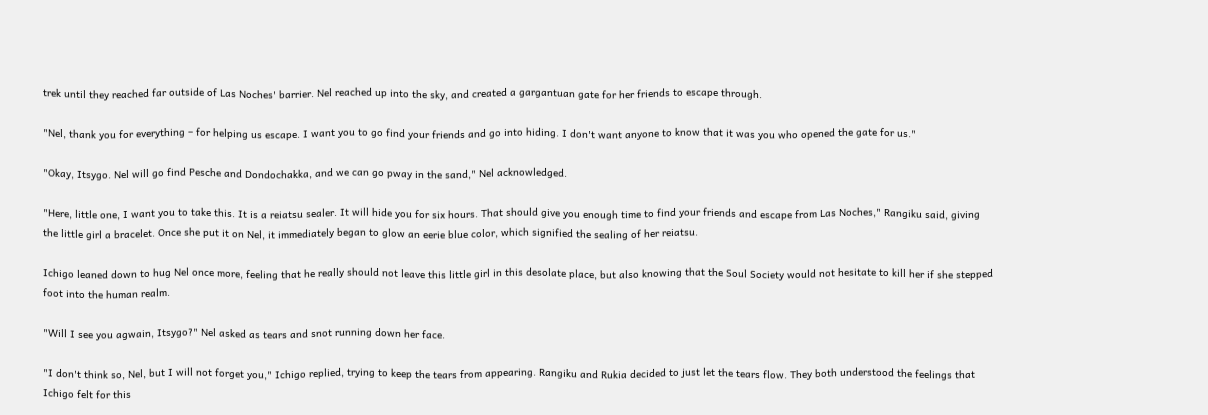trek until they reached far outside of Las Noches' barrier. Nel reached up into the sky, and created a gargantuan gate for her friends to escape through.

"Nel, thank you for everything – for helping us escape. I want you to go find your friends and go into hiding. I don't want anyone to know that it was you who opened the gate for us."

"Okay, Itsygo. Nel will go find Pesche and Dondochakka, and we can go pway in the sand," Nel acknowledged.

"Here, little one, I want you to take this. It is a reiatsu sealer. It will hide you for six hours. That should give you enough time to find your friends and escape from Las Noches," Rangiku said, giving the little girl a bracelet. Once she put it on Nel, it immediately began to glow an eerie blue color, which signified the sealing of her reiatsu.

Ichigo leaned down to hug Nel once more, feeling that he really should not leave this little girl in this desolate place, but also knowing that the Soul Society would not hesitate to kill her if she stepped foot into the human realm.

"Will I see you agwain, Itsygo?" Nel asked as tears and snot running down her face.

"I don't think so, Nel, but I will not forget you," Ichigo replied, trying to keep the tears from appearing. Rangiku and Rukia decided to just let the tears flow. They both understood the feelings that Ichigo felt for this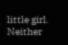little girl. Neither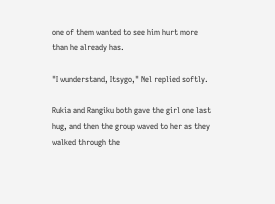one of them wanted to see him hurt more than he already has.

"I wunderstand, Itsygo," Nel replied softly.

Rukia and Rangiku both gave the girl one last hug, and then the group waved to her as they walked through the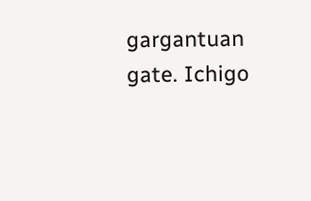gargantuan gate. Ichigo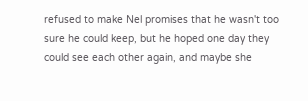refused to make Nel promises that he wasn't too sure he could keep, but he hoped one day they could see each other again, and maybe she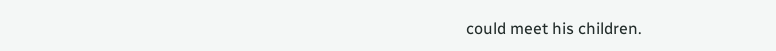could meet his children.